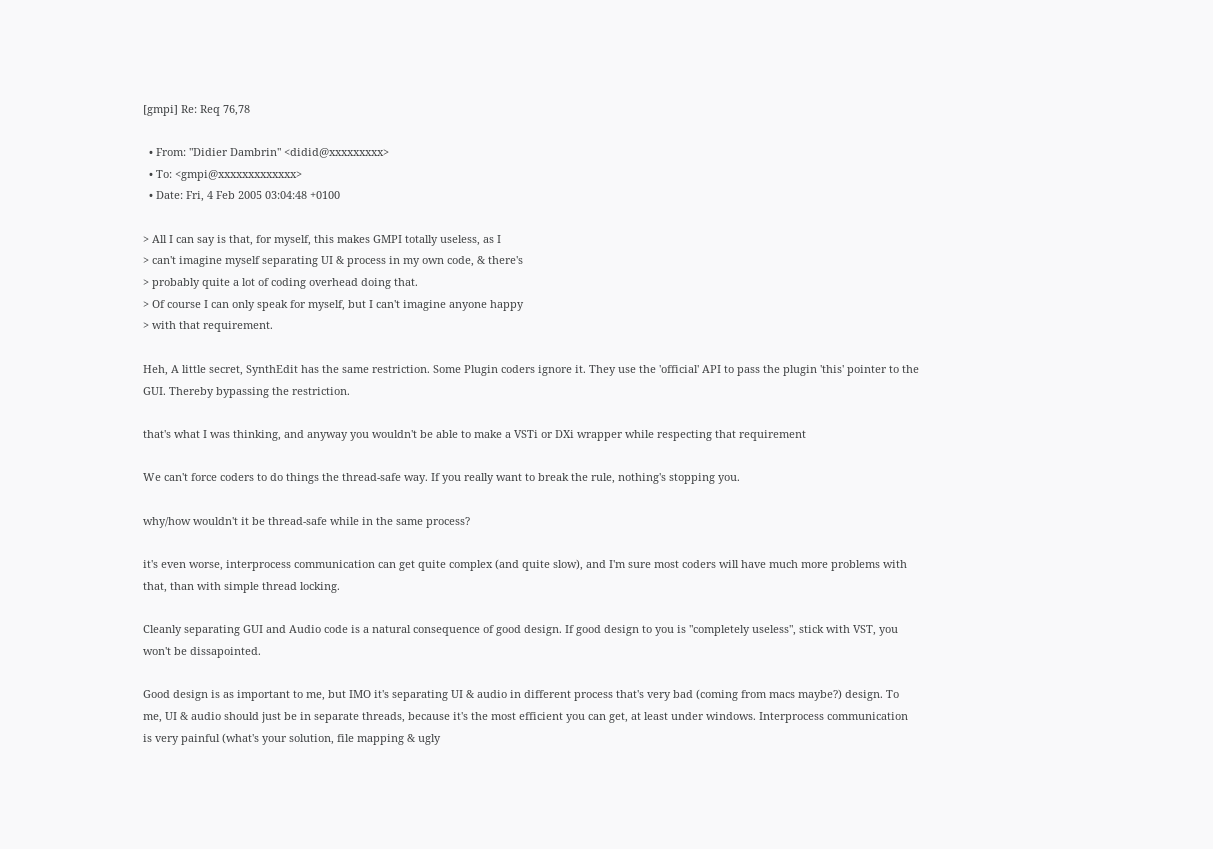[gmpi] Re: Req 76,78

  • From: "Didier Dambrin" <didid@xxxxxxxxx>
  • To: <gmpi@xxxxxxxxxxxxx>
  • Date: Fri, 4 Feb 2005 03:04:48 +0100

> All I can say is that, for myself, this makes GMPI totally useless, as I
> can't imagine myself separating UI & process in my own code, & there's
> probably quite a lot of coding overhead doing that.
> Of course I can only speak for myself, but I can't imagine anyone happy
> with that requirement.

Heh, A little secret, SynthEdit has the same restriction. Some Plugin coders ignore it. They use the 'official' API to pass the plugin 'this' pointer to the GUI. Thereby bypassing the restriction.

that's what I was thinking, and anyway you wouldn't be able to make a VSTi or DXi wrapper while respecting that requirement

We can't force coders to do things the thread-safe way. If you really want to break the rule, nothing's stopping you.

why/how wouldn't it be thread-safe while in the same process?

it's even worse, interprocess communication can get quite complex (and quite slow), and I'm sure most coders will have much more problems with that, than with simple thread locking.

Cleanly separating GUI and Audio code is a natural consequence of good design. If good design to you is "completely useless", stick with VST, you won't be dissapointed.

Good design is as important to me, but IMO it's separating UI & audio in different process that's very bad (coming from macs maybe?) design. To me, UI & audio should just be in separate threads, because it's the most efficient you can get, at least under windows. Interprocess communication is very painful (what's your solution, file mapping & ugly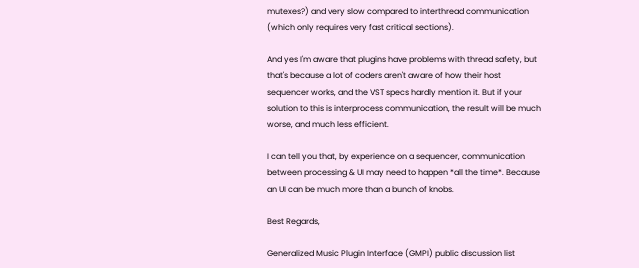mutexes?) and very slow compared to interthread communication (which only requires very fast critical sections).

And yes I'm aware that plugins have problems with thread safety, but that's because a lot of coders aren't aware of how their host sequencer works, and the VST specs hardly mention it. But if your solution to this is interprocess communication, the result will be much worse, and much less efficient.

I can tell you that, by experience on a sequencer, communication between processing & UI may need to happen *all the time*. Because an UI can be much more than a bunch of knobs.

Best Regards,

Generalized Music Plugin Interface (GMPI) public discussion list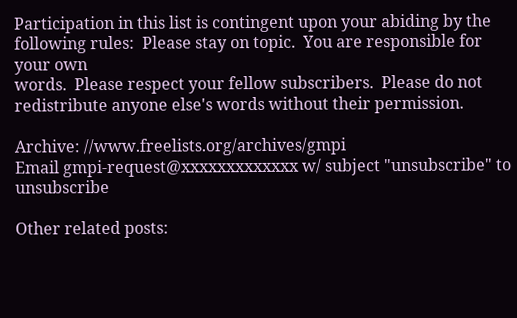Participation in this list is contingent upon your abiding by the
following rules:  Please stay on topic.  You are responsible for your own
words.  Please respect your fellow subscribers.  Please do not
redistribute anyone else's words without their permission.

Archive: //www.freelists.org/archives/gmpi
Email gmpi-request@xxxxxxxxxxxxx w/ subject "unsubscribe" to unsubscribe

Other related posts: